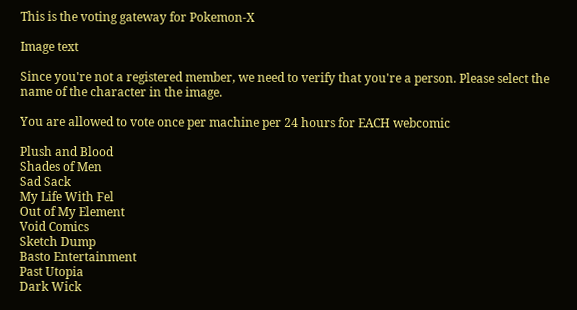This is the voting gateway for Pokemon-X

Image text

Since you're not a registered member, we need to verify that you're a person. Please select the name of the character in the image.

You are allowed to vote once per machine per 24 hours for EACH webcomic

Plush and Blood
Shades of Men
Sad Sack
My Life With Fel
Out of My Element
Void Comics
Sketch Dump
Basto Entertainment
Past Utopia
Dark Wick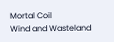Mortal Coil
Wind and Wasteland